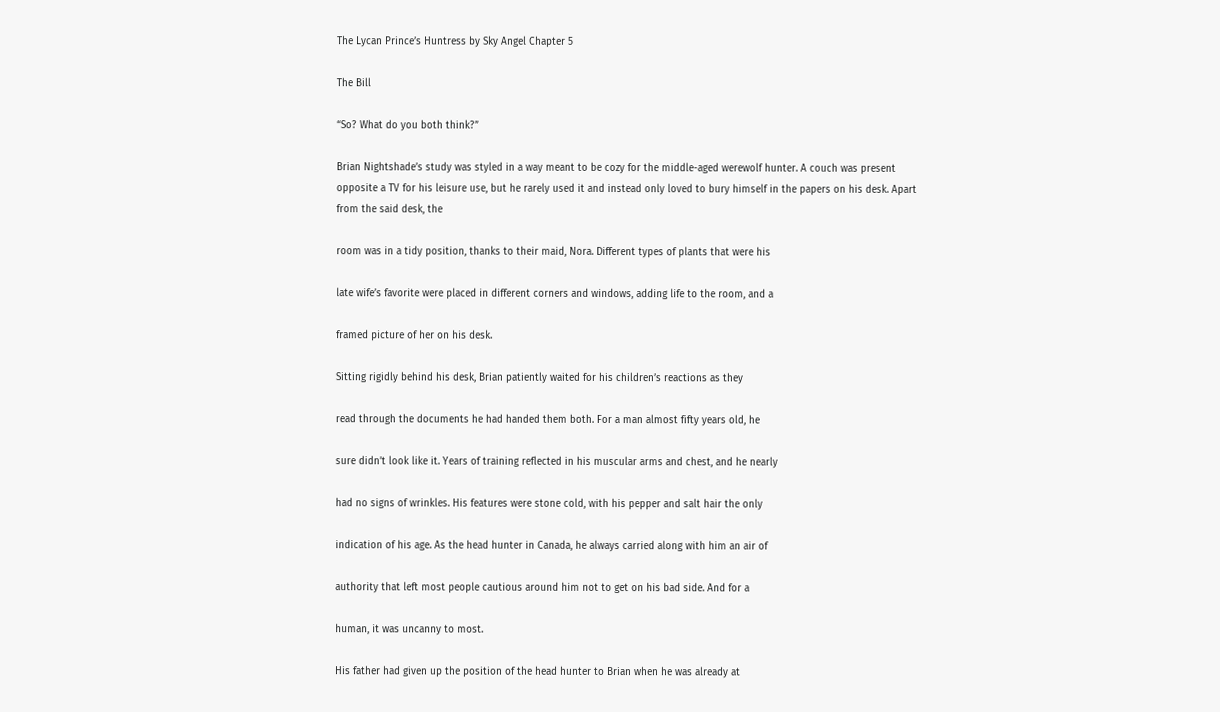The Lycan Prince’s Huntress by Sky Angel Chapter 5

The Bill

“So? What do you both think?”

Brian Nightshade’s study was styled in a way meant to be cozy for the middle-aged werewolf hunter. A couch was present opposite a TV for his leisure use, but he rarely used it and instead only loved to bury himself in the papers on his desk. Apart from the said desk, the

room was in a tidy position, thanks to their maid, Nora. Different types of plants that were his

late wife’s favorite were placed in different corners and windows, adding life to the room, and a

framed picture of her on his desk.

Sitting rigidly behind his desk, Brian patiently waited for his children’s reactions as they

read through the documents he had handed them both. For a man almost fifty years old, he

sure didn’t look like it. Years of training reflected in his muscular arms and chest, and he nearly

had no signs of wrinkles. His features were stone cold, with his pepper and salt hair the only

indication of his age. As the head hunter in Canada, he always carried along with him an air of

authority that left most people cautious around him not to get on his bad side. And for a

human, it was uncanny to most.

His father had given up the position of the head hunter to Brian when he was already at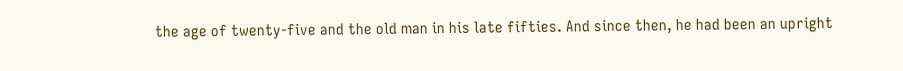the age of twenty-five and the old man in his late fifties. And since then, he had been an upright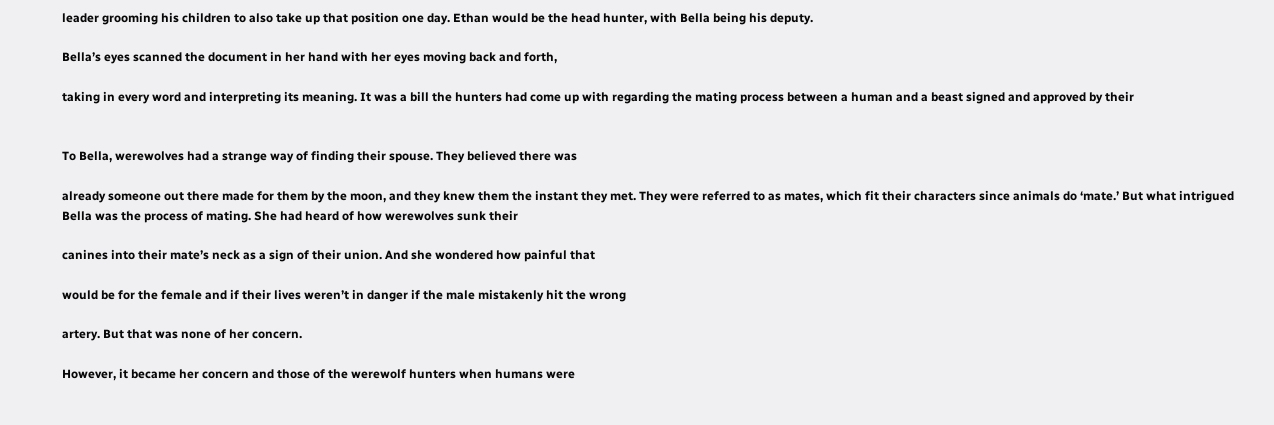leader grooming his children to also take up that position one day. Ethan would be the head hunter, with Bella being his deputy.

Bella’s eyes scanned the document in her hand with her eyes moving back and forth,

taking in every word and interpreting its meaning. It was a bill the hunters had come up with regarding the mating process between a human and a beast signed and approved by their


To Bella, werewolves had a strange way of finding their spouse. They believed there was

already someone out there made for them by the moon, and they knew them the instant they met. They were referred to as mates, which fit their characters since animals do ‘mate.’ But what intrigued Bella was the process of mating. She had heard of how werewolves sunk their

canines into their mate’s neck as a sign of their union. And she wondered how painful that

would be for the female and if their lives weren’t in danger if the male mistakenly hit the wrong

artery. But that was none of her concern.

However, it became her concern and those of the werewolf hunters when humans were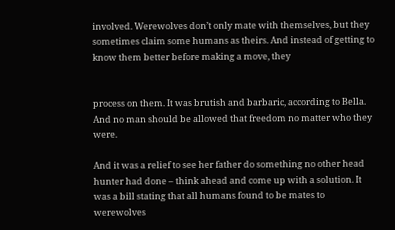involved. Werewolves don’t only mate with themselves, but they sometimes claim some humans as theirs. And instead of getting to know them better before making a move, they


process on them. It was brutish and barbaric, according to Bella. And no man should be allowed that freedom no matter who they were.

And it was a relief to see her father do something no other head hunter had done – think ahead and come up with a solution. It was a bill stating that all humans found to be mates to werewolves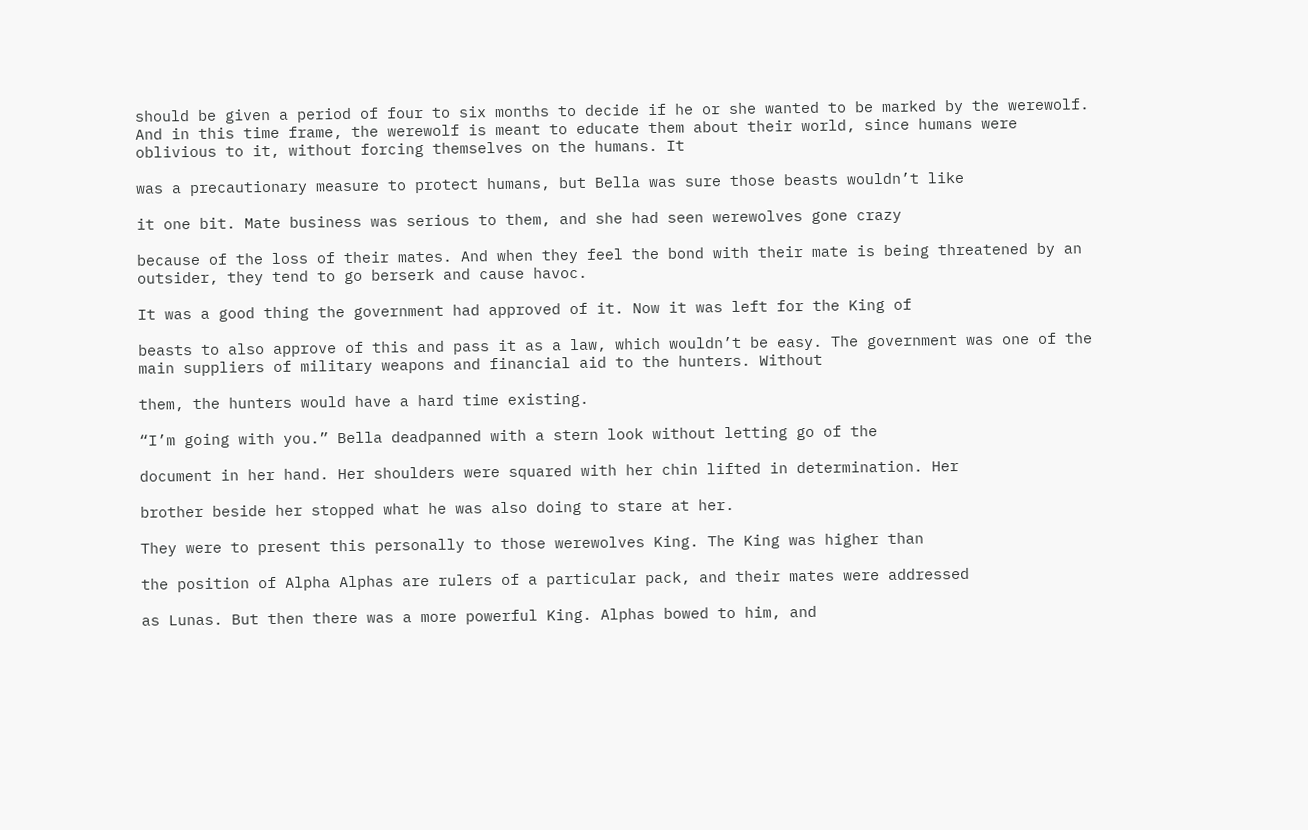should be given a period of four to six months to decide if he or she wanted to be marked by the werewolf. And in this time frame, the werewolf is meant to educate them about their world, since humans were oblivious to it, without forcing themselves on the humans. It

was a precautionary measure to protect humans, but Bella was sure those beasts wouldn’t like

it one bit. Mate business was serious to them, and she had seen werewolves gone crazy

because of the loss of their mates. And when they feel the bond with their mate is being threatened by an outsider, they tend to go berserk and cause havoc.

It was a good thing the government had approved of it. Now it was left for the King of

beasts to also approve of this and pass it as a law, which wouldn’t be easy. The government was one of the main suppliers of military weapons and financial aid to the hunters. Without

them, the hunters would have a hard time existing.

“I’m going with you.” Bella deadpanned with a stern look without letting go of the

document in her hand. Her shoulders were squared with her chin lifted in determination. Her

brother beside her stopped what he was also doing to stare at her.

They were to present this personally to those werewolves King. The King was higher than

the position of Alpha Alphas are rulers of a particular pack, and their mates were addressed

as Lunas. But then there was a more powerful King. Alphas bowed to him, and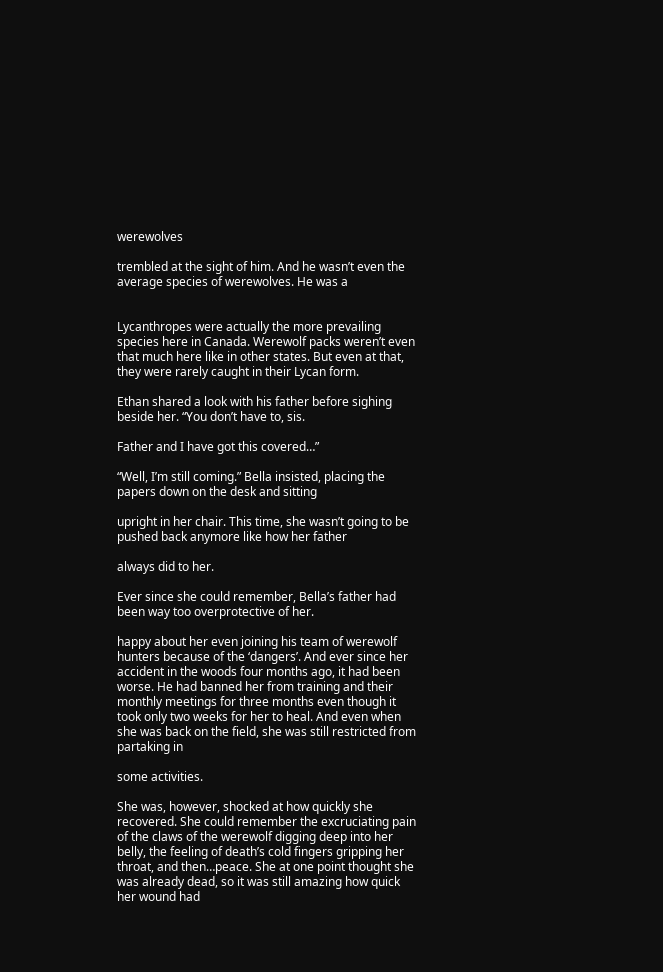werewolves

trembled at the sight of him. And he wasn’t even the average species of werewolves. He was a


Lycanthropes were actually the more prevailing species here in Canada. Werewolf packs weren’t even that much here like in other states. But even at that, they were rarely caught in their Lycan form.

Ethan shared a look with his father before sighing beside her. “You don’t have to, sis.

Father and I have got this covered…”

“Well, I’m still coming.” Bella insisted, placing the papers down on the desk and sitting

upright in her chair. This time, she wasn’t going to be pushed back anymore like how her father

always did to her.

Ever since she could remember, Bella’s father had been way too overprotective of her.

happy about her even joining his team of werewolf hunters because of the ‘dangers’. And ever since her accident in the woods four months ago, it had been worse. He had banned her from training and their monthly meetings for three months even though it took only two weeks for her to heal. And even when she was back on the field, she was still restricted from partaking in

some activities.

She was, however, shocked at how quickly she recovered. She could remember the excruciating pain of the claws of the werewolf digging deep into her belly, the feeling of death’s cold fingers gripping her throat, and then…peace. She at one point thought she was already dead, so it was still amazing how quick her wound had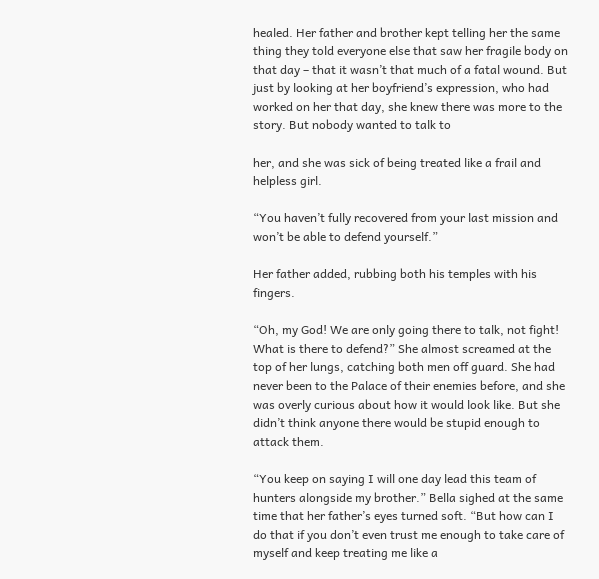healed. Her father and brother kept telling her the same thing they told everyone else that saw her fragile body on that day – that it wasn’t that much of a fatal wound. But just by looking at her boyfriend’s expression, who had worked on her that day, she knew there was more to the story. But nobody wanted to talk to

her, and she was sick of being treated like a frail and helpless girl.

“You haven’t fully recovered from your last mission and won’t be able to defend yourself.”

Her father added, rubbing both his temples with his fingers.

“Oh, my God! We are only going there to talk, not fight! What is there to defend?” She almost screamed at the top of her lungs, catching both men off guard. She had never been to the Palace of their enemies before, and she was overly curious about how it would look like. But she didn’t think anyone there would be stupid enough to attack them.

“You keep on saying I will one day lead this team of hunters alongside my brother.” Bella sighed at the same time that her father’s eyes turned soft. “But how can I do that if you don’t even trust me enough to take care of myself and keep treating me like a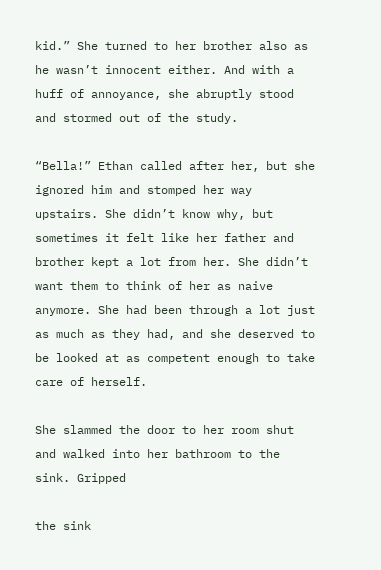kid.” She turned to her brother also as he wasn’t innocent either. And with a huff of annoyance, she abruptly stood and stormed out of the study.

“Bella!” Ethan called after her, but she ignored him and stomped her way upstairs. She didn’t know why, but sometimes it felt like her father and brother kept a lot from her. She didn’t want them to think of her as naive anymore. She had been through a lot just as much as they had, and she deserved to be looked at as competent enough to take care of herself.

She slammed the door to her room shut and walked into her bathroom to the sink. Gripped

the sink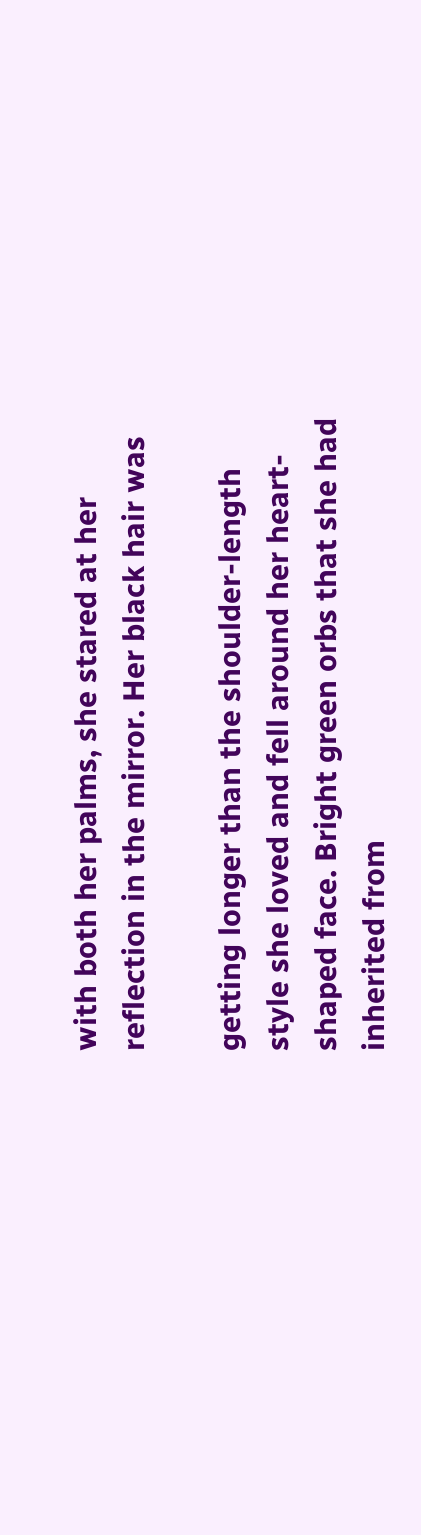with both her palms, she stared at her reflection in the mirror. Her black hair was

getting longer than the shoulder-length style she loved and fell around her heart-shaped face. Bright green orbs that she had inherited from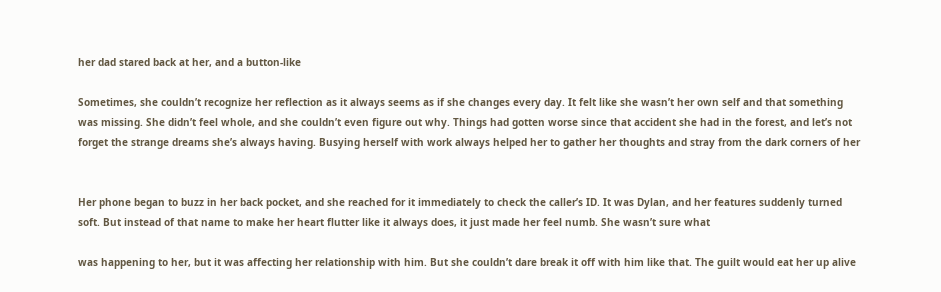her dad stared back at her, and a button-like

Sometimes, she couldn’t recognize her reflection as it always seems as if she changes every day. It felt like she wasn’t her own self and that something was missing. She didn’t feel whole, and she couldn’t even figure out why. Things had gotten worse since that accident she had in the forest, and let’s not forget the strange dreams she’s always having. Busying herself with work always helped her to gather her thoughts and stray from the dark corners of her


Her phone began to buzz in her back pocket, and she reached for it immediately to check the caller’s ID. It was Dylan, and her features suddenly turned soft. But instead of that name to make her heart flutter like it always does, it just made her feel numb. She wasn’t sure what

was happening to her, but it was affecting her relationship with him. But she couldn’t dare break it off with him like that. The guilt would eat her up alive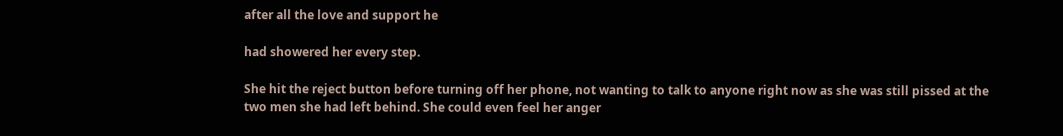after all the love and support he

had showered her every step.

She hit the reject button before turning off her phone, not wanting to talk to anyone right now as she was still pissed at the two men she had left behind. She could even feel her anger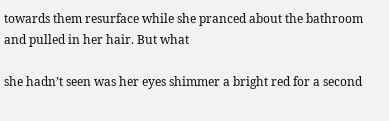towards them resurface while she pranced about the bathroom and pulled in her hair. But what

she hadn’t seen was her eyes shimmer a bright red for a second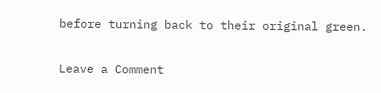before turning back to their original green.

Leave a Comment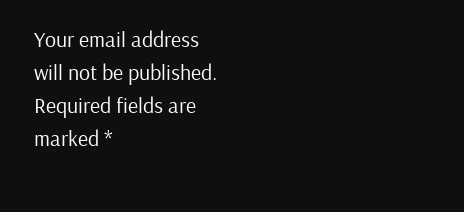Your email address will not be published. Required fields are marked *